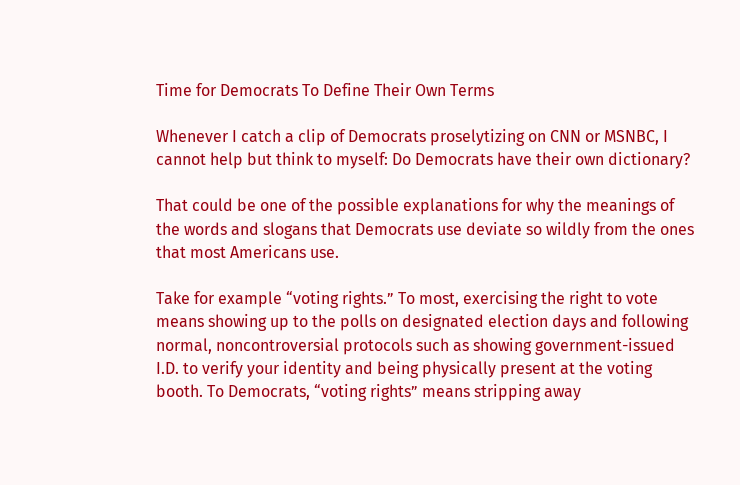Time for Democrats To Define Their Own Terms

Whenever I catch a clip of Democrats proselytizing on CNN or MSNBC, I cannot help but think to myself: Do Democrats have their own dictionary?

That could be one of the possible explanations for why the meanings of the words and slogans that Democrats use deviate so wildly from the ones that most Americans use.

Take for example “voting rights.” To most, exercising the right to vote means showing up to the polls on designated election days and following normal, noncontroversial protocols such as showing government-issued I.D. to verify your identity and being physically present at the voting booth. To Democrats, “voting rights” means stripping away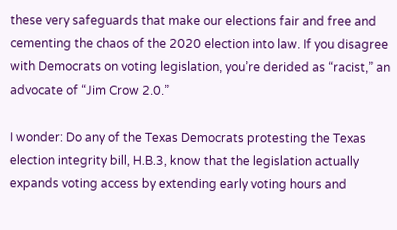these very safeguards that make our elections fair and free and cementing the chaos of the 2020 election into law. If you disagree with Democrats on voting legislation, you’re derided as “racist,” an advocate of “Jim Crow 2.0.”

I wonder: Do any of the Texas Democrats protesting the Texas election integrity bill, H.B.3, know that the legislation actually expands voting access by extending early voting hours and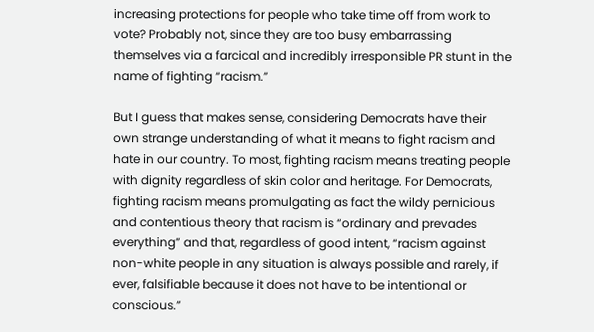increasing protections for people who take time off from work to vote? Probably not, since they are too busy embarrassing themselves via a farcical and incredibly irresponsible PR stunt in the name of fighting “racism.”

But I guess that makes sense, considering Democrats have their own strange understanding of what it means to fight racism and hate in our country. To most, fighting racism means treating people with dignity regardless of skin color and heritage. For Democrats, fighting racism means promulgating as fact the wildy pernicious and contentious theory that racism is “ordinary and prevades everything” and that, regardless of good intent, “racism against non-white people in any situation is always possible and rarely, if ever, falsifiable because it does not have to be intentional or conscious.”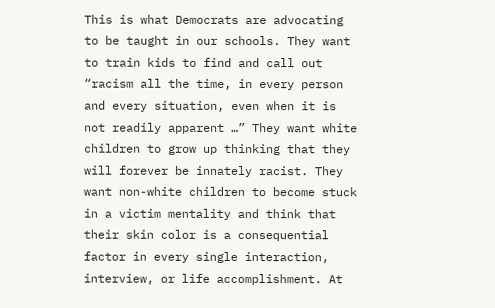This is what Democrats are advocating to be taught in our schools. They want to train kids to find and call out “racism all the time, in every person and every situation, even when it is not readily apparent …” They want white children to grow up thinking that they will forever be innately racist. They want non-white children to become stuck in a victim mentality and think that their skin color is a consequential factor in every single interaction, interview, or life accomplishment. At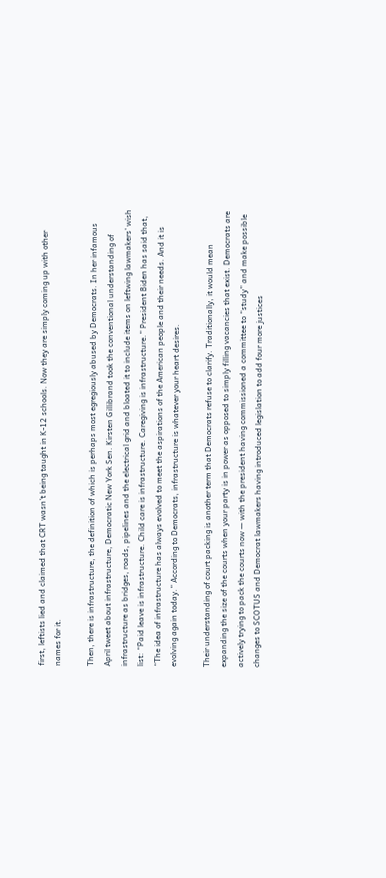first, leftists lied and claimed that CRT wasn’t being taught in K-12 schools. Now they are simply coming up with other names for it.

Then, there is infrastructure, the definition of which is perhaps most egregiously abused by Democrats. In her infamous April tweet about infrastructure, Democratic New York Sen. Kirsten Gillibrand took the conventional understanding of infrastructure as bridges, roads, pipelines and the electrical grid and bloated it to include items on leftwing lawmakers’ wish list: “Paid leave is infrastructure. Child care is infrastructure. Caregiving is infrastructure.” President Biden has said that, “The idea of infrastructure has always evolved to meet the aspirations of the American people and their needs. And it is evolving again today.” According to Democrats, infrastructure is whatever your heart desires.

Their understanding of court packing is another term that Democrats refuse to clarify. Traditionally, it would mean expanding the size of the courts when your party is in power as opposed to simply filling vacancies that exist. Democrats are actively trying to pack the courts now — with the president having commissioned a committee to “study” and make possible changes to SCOTUS and Democrat lawmakers having introduced legislation to add four more justices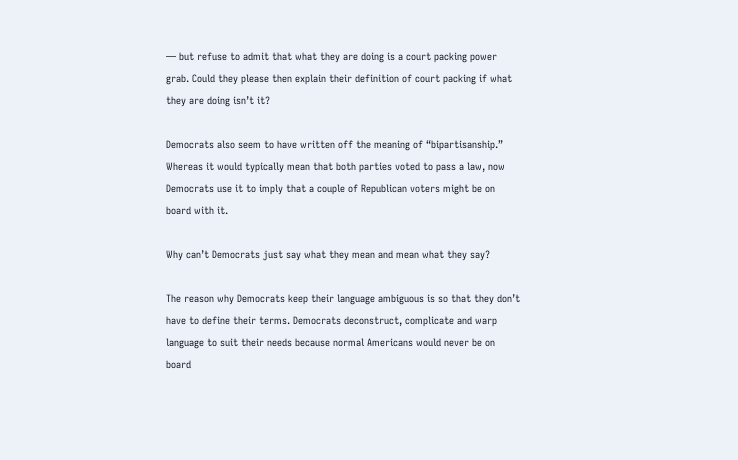— but refuse to admit that what they are doing is a court packing power grab. Could they please then explain their definition of court packing if what they are doing isn’t it?

Democrats also seem to have written off the meaning of “bipartisanship.” Whereas it would typically mean that both parties voted to pass a law, now Democrats use it to imply that a couple of Republican voters might be on board with it.

Why can’t Democrats just say what they mean and mean what they say?

The reason why Democrats keep their language ambiguous is so that they don’t have to define their terms. Democrats deconstruct, complicate and warp language to suit their needs because normal Americans would never be on board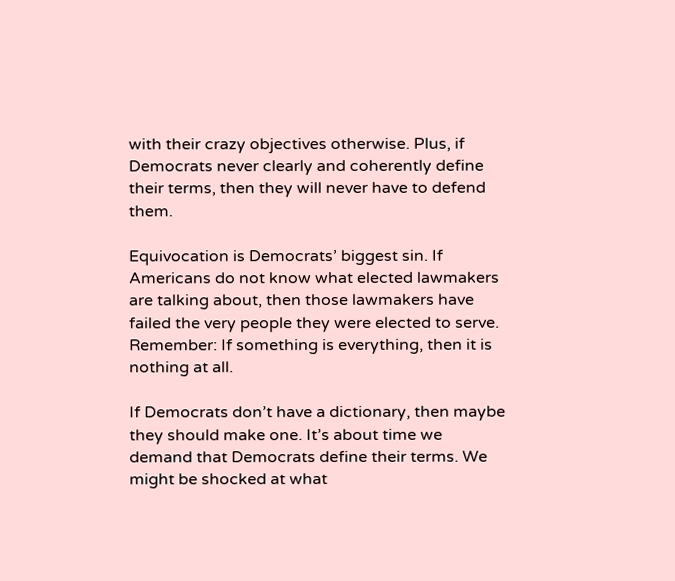with their crazy objectives otherwise. Plus, if Democrats never clearly and coherently define their terms, then they will never have to defend them.

Equivocation is Democrats’ biggest sin. If Americans do not know what elected lawmakers are talking about, then those lawmakers have failed the very people they were elected to serve. Remember: If something is everything, then it is nothing at all.

If Democrats don’t have a dictionary, then maybe they should make one. It’s about time we demand that Democrats define their terms. We might be shocked at what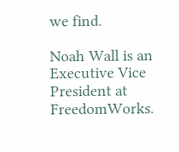we find.

Noah Wall is an Executive Vice President at FreedomWorks.